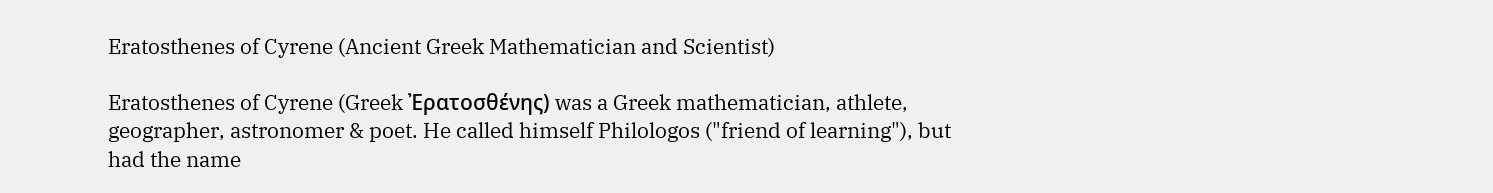Eratosthenes of Cyrene (Ancient Greek Mathematician and Scientist)

Eratosthenes of Cyrene (Greek Ἐρατοσθένης) was a Greek mathematician, athlete, geographer, astronomer & poet. He called himself Philologos ("friend of learning"), but had the name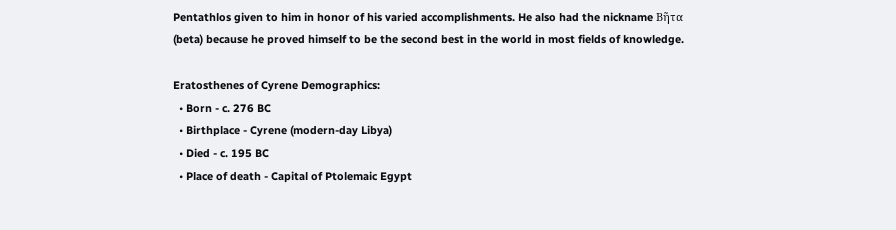Pentathlos given to him in honor of his varied accomplishments. He also had the nickname Βῆτα (beta) because he proved himself to be the second best in the world in most fields of knowledge.

Eratosthenes of Cyrene Demographics:
  • Born - c. 276 BC
  • Birthplace - Cyrene (modern-day Libya)
  • Died - c. 195 BC
  • Place of death - Capital of Ptolemaic Egypt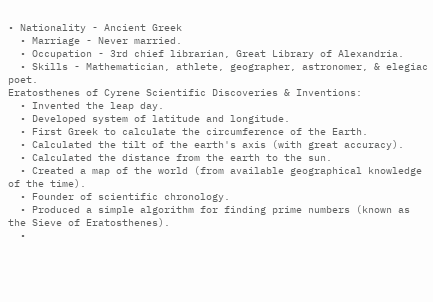• Nationality - Ancient Greek
  • Marriage - Never married.
  • Occupation - 3rd chief librarian, Great Library of Alexandria.
  • Skills - Mathematician, athlete, geographer, astronomer, & elegiac poet.
Eratosthenes of Cyrene Scientific Discoveries & Inventions:
  • Invented the leap day.
  • Developed system of latitude and longitude.
  • First Greek to calculate the circumference of the Earth.
  • Calculated the tilt of the earth's axis (with great accuracy).
  • Calculated the distance from the earth to the sun.
  • Created a map of the world (from available geographical knowledge of the time).
  • Founder of scientific chronology.
  • Produced a simple algorithm for finding prime numbers (known as the Sieve of Eratosthenes).
  •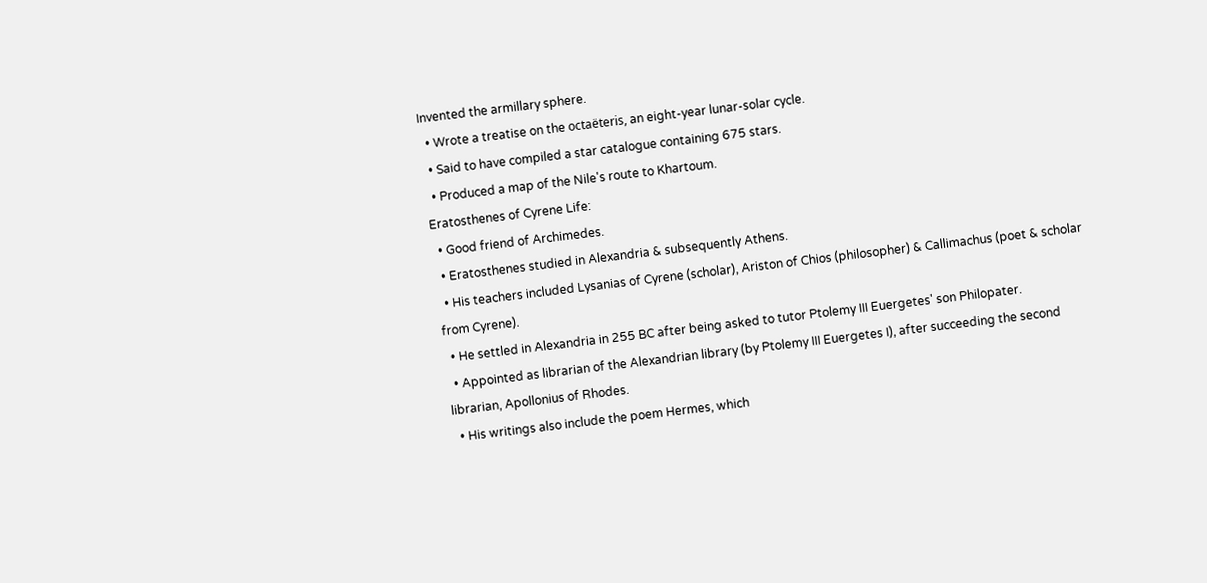Invented the armillary sphere.
  • Wrote a treatise on the octaëteris, an eight-year lunar-solar cycle.
  • Said to have compiled a star catalogue containing 675 stars.
  • Produced a map of the Nile's route to Khartoum.
Eratosthenes of Cyrene Life:
  • Good friend of Archimedes.
  • Eratosthenes studied in Alexandria & subsequently Athens.
  • His teachers included Lysanias of Cyrene (scholar), Ariston of Chios (philosopher) & Callimachus (poet & scholar from Cyrene).
  • He settled in Alexandria in 255 BC after being asked to tutor Ptolemy III Euergetes' son Philopater.
  • Appointed as librarian of the Alexandrian library (by Ptolemy III Euergetes I), after succeeding the second librarian, Apollonius of Rhodes.
  • His writings also include the poem Hermes, which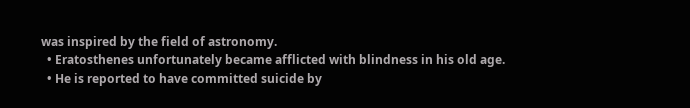was inspired by the field of astronomy.
  • Eratosthenes unfortunately became afflicted with blindness in his old age.
  • He is reported to have committed suicide by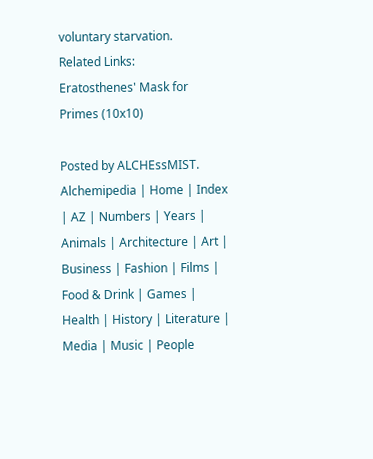voluntary starvation.
Related Links:
Eratosthenes' Mask for Primes (10x10)

Posted by ALCHEssMIST.
Alchemipedia | Home | Index | AZ | Numbers | Years | Animals | Architecture | Art | Business | Fashion | Films | Food & Drink | Games | Health | History | Literature | Media | Music | People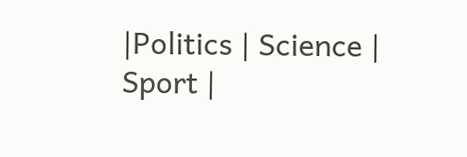|Politics | Science | Sport |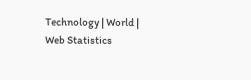Technology | World |
Web Statistics